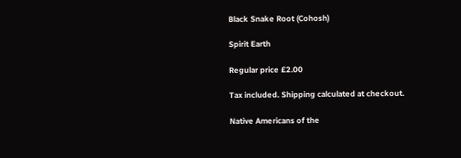Black Snake Root (Cohosh)

Spirit Earth

Regular price £2.00

Tax included. Shipping calculated at checkout.

Native Americans of the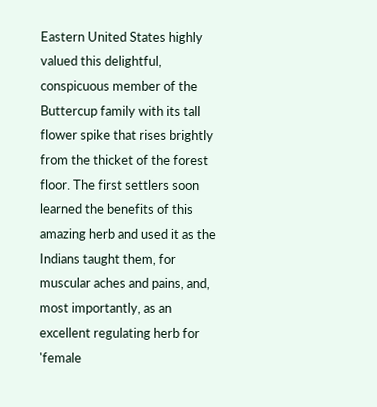Eastern United States highly valued this delightful, conspicuous member of the Buttercup family with its tall flower spike that rises brightly from the thicket of the forest floor. The first settlers soon learned the benefits of this amazing herb and used it as the Indians taught them, for muscular aches and pains, and, most importantly, as an excellent regulating herb for 'female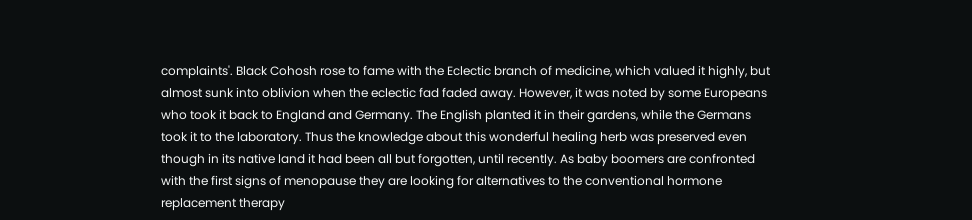complaints'. Black Cohosh rose to fame with the Eclectic branch of medicine, which valued it highly, but almost sunk into oblivion when the eclectic fad faded away. However, it was noted by some Europeans who took it back to England and Germany. The English planted it in their gardens, while the Germans took it to the laboratory. Thus the knowledge about this wonderful healing herb was preserved even though in its native land it had been all but forgotten, until recently. As baby boomers are confronted with the first signs of menopause they are looking for alternatives to the conventional hormone replacement therapy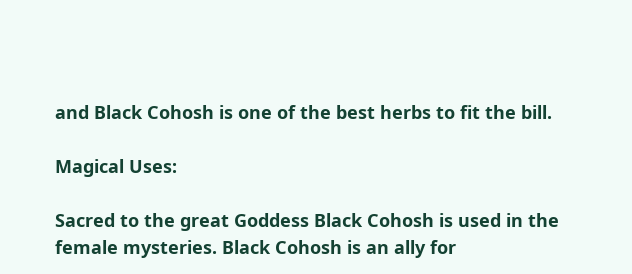and Black Cohosh is one of the best herbs to fit the bill.

Magical Uses:

Sacred to the great Goddess Black Cohosh is used in the female mysteries. Black Cohosh is an ally for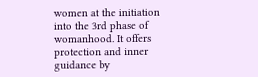women at the initiation into the 3rd phase of womanhood. It offers protection and inner guidance by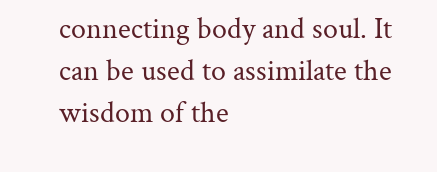connecting body and soul. It can be used to assimilate the wisdom of the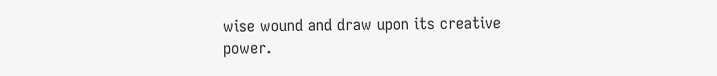wise wound and draw upon its creative power.